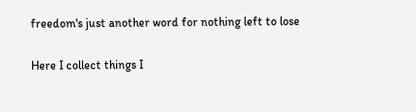freedom's just another word for nothing left to lose


Here I collect things I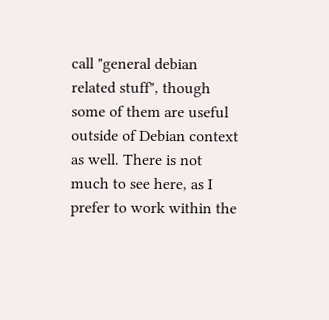call "general debian related stuff", though some of them are useful outside of Debian context as well. There is not much to see here, as I prefer to work within the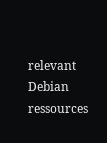relevant Debian ressources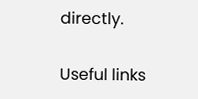directly.

Useful links